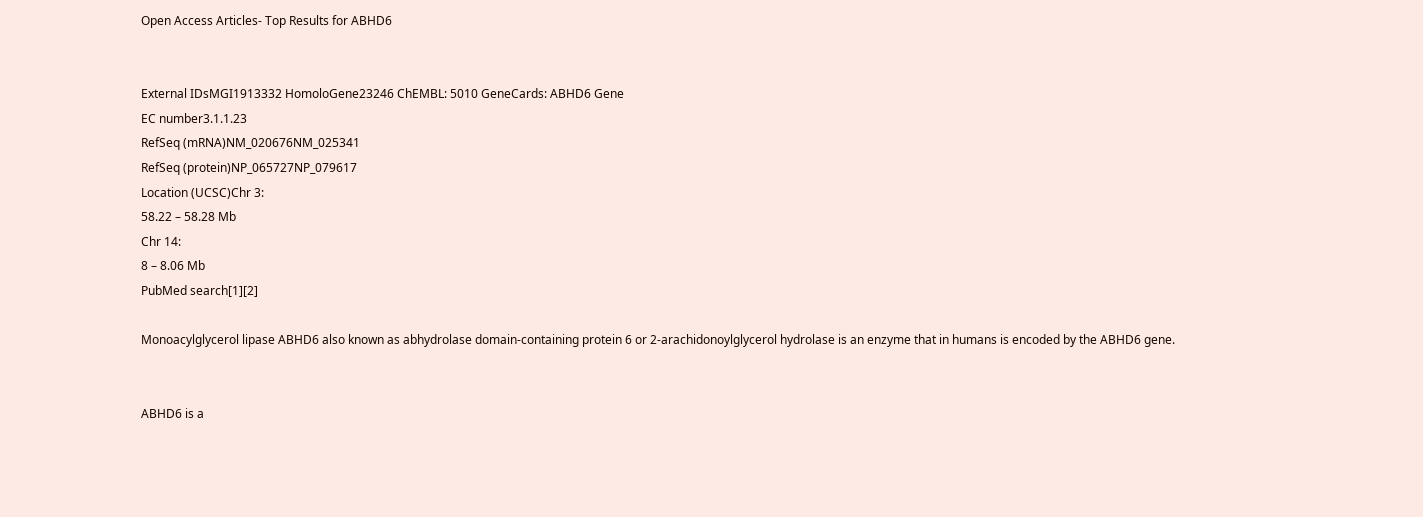Open Access Articles- Top Results for ABHD6


External IDsMGI1913332 HomoloGene23246 ChEMBL: 5010 GeneCards: ABHD6 Gene
EC number3.1.1.23
RefSeq (mRNA)NM_020676NM_025341
RefSeq (protein)NP_065727NP_079617
Location (UCSC)Chr 3:
58.22 – 58.28 Mb
Chr 14:
8 – 8.06 Mb
PubMed search[1][2]

Monoacylglycerol lipase ABHD6 also known as abhydrolase domain-containing protein 6 or 2-arachidonoylglycerol hydrolase is an enzyme that in humans is encoded by the ABHD6 gene.


ABHD6 is a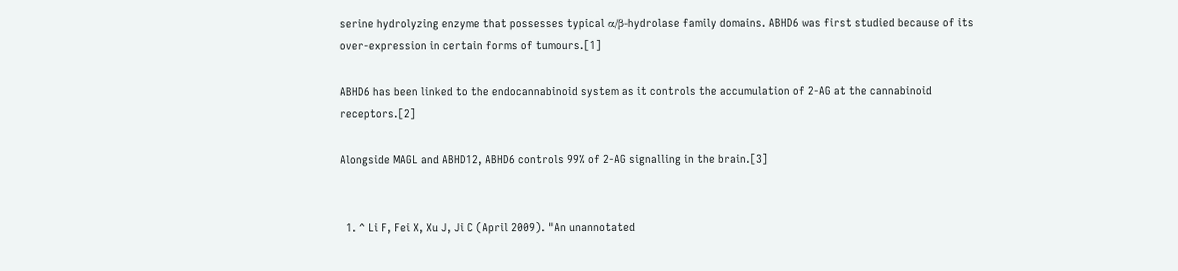serine hydrolyzing enzyme that possesses typical α/β-hydrolase family domains. ABHD6 was first studied because of its over-expression in certain forms of tumours.[1]

ABHD6 has been linked to the endocannabinoid system as it controls the accumulation of 2-AG at the cannabinoid receptors.[2]

Alongside MAGL and ABHD12, ABHD6 controls 99% of 2-AG signalling in the brain.[3]


  1. ^ Li F, Fei X, Xu J, Ji C (April 2009). "An unannotated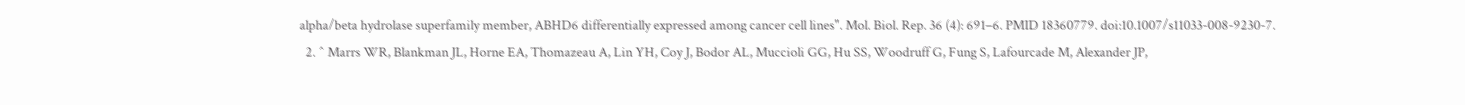alpha/beta hydrolase superfamily member, ABHD6 differentially expressed among cancer cell lines". Mol. Biol. Rep. 36 (4): 691–6. PMID 18360779. doi:10.1007/s11033-008-9230-7.
  2. ^ Marrs WR, Blankman JL, Horne EA, Thomazeau A, Lin YH, Coy J, Bodor AL, Muccioli GG, Hu SS, Woodruff G, Fung S, Lafourcade M, Alexander JP,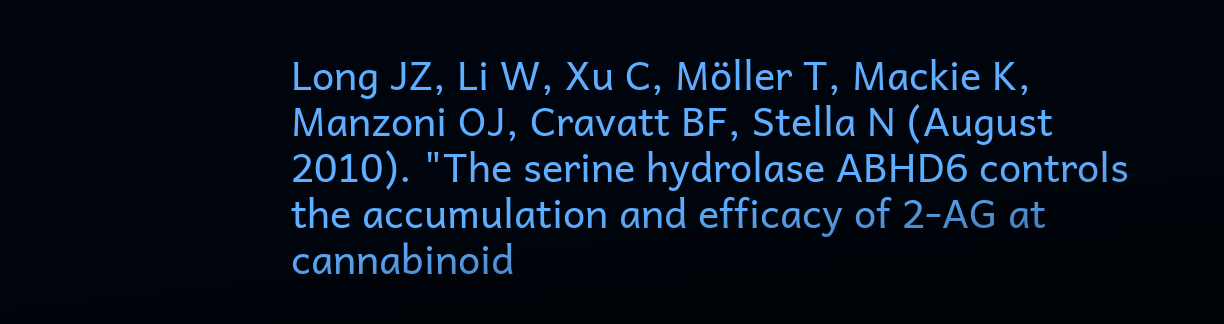Long JZ, Li W, Xu C, Möller T, Mackie K, Manzoni OJ, Cravatt BF, Stella N (August 2010). "The serine hydrolase ABHD6 controls the accumulation and efficacy of 2-AG at cannabinoid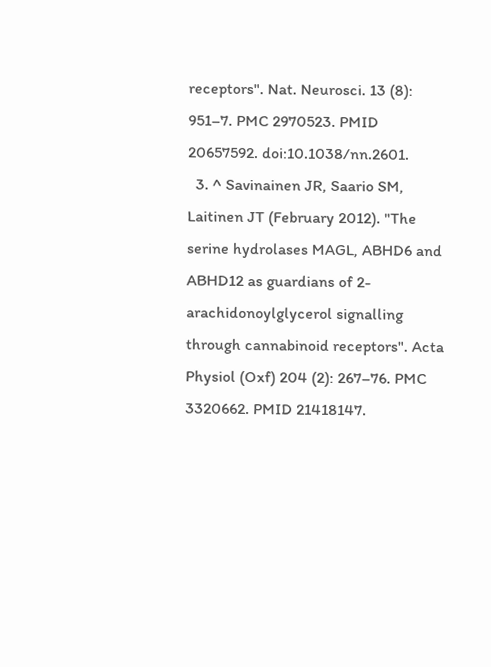receptors". Nat. Neurosci. 13 (8): 951–7. PMC 2970523. PMID 20657592. doi:10.1038/nn.2601.
  3. ^ Savinainen JR, Saario SM, Laitinen JT (February 2012). "The serine hydrolases MAGL, ABHD6 and ABHD12 as guardians of 2-arachidonoylglycerol signalling through cannabinoid receptors". Acta Physiol (Oxf) 204 (2): 267–76. PMC 3320662. PMID 21418147.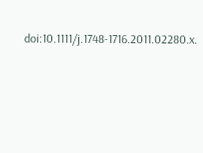doi:10.1111/j.1748-1716.2011.02280.x.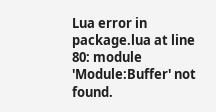Lua error in package.lua at line 80: module 'Module:Buffer' not found.